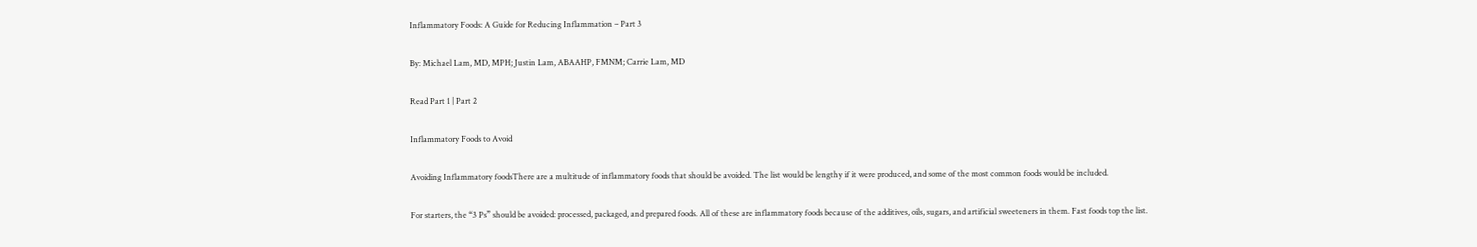Inflammatory Foods: A Guide for Reducing Inflammation – Part 3

By: Michael Lam, MD, MPH; Justin Lam, ABAAHP, FMNM; Carrie Lam, MD

Read Part 1 | Part 2

Inflammatory Foods to Avoid

Avoiding Inflammatory foodsThere are a multitude of inflammatory foods that should be avoided. The list would be lengthy if it were produced, and some of the most common foods would be included.

For starters, the “3 Ps” should be avoided: processed, packaged, and prepared foods. All of these are inflammatory foods because of the additives, oils, sugars, and artificial sweeteners in them. Fast foods top the list.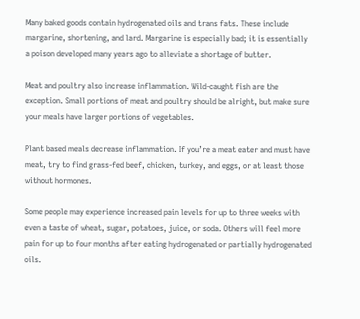Many baked goods contain hydrogenated oils and trans fats. These include margarine, shortening, and lard. Margarine is especially bad; it is essentially a poison developed many years ago to alleviate a shortage of butter.

Meat and poultry also increase inflammation. Wild-caught fish are the exception. Small portions of meat and poultry should be alright, but make sure your meals have larger portions of vegetables.

Plant based meals decrease inflammation. If you’re a meat eater and must have meat, try to find grass-fed beef, chicken, turkey, and eggs, or at least those without hormones.

Some people may experience increased pain levels for up to three weeks with even a taste of wheat, sugar, potatoes, juice, or soda. Others will feel more pain for up to four months after eating hydrogenated or partially hydrogenated oils.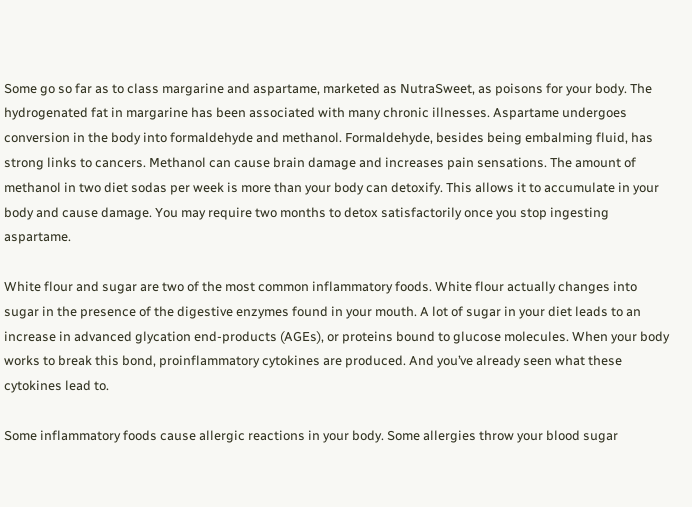Some go so far as to class margarine and aspartame, marketed as NutraSweet, as poisons for your body. The hydrogenated fat in margarine has been associated with many chronic illnesses. Aspartame undergoes conversion in the body into formaldehyde and methanol. Formaldehyde, besides being embalming fluid, has strong links to cancers. Methanol can cause brain damage and increases pain sensations. The amount of methanol in two diet sodas per week is more than your body can detoxify. This allows it to accumulate in your body and cause damage. You may require two months to detox satisfactorily once you stop ingesting aspartame.

White flour and sugar are two of the most common inflammatory foods. White flour actually changes into sugar in the presence of the digestive enzymes found in your mouth. A lot of sugar in your diet leads to an increase in advanced glycation end-products (AGEs), or proteins bound to glucose molecules. When your body works to break this bond, proinflammatory cytokines are produced. And you’ve already seen what these cytokines lead to.

Some inflammatory foods cause allergic reactions in your body. Some allergies throw your blood sugar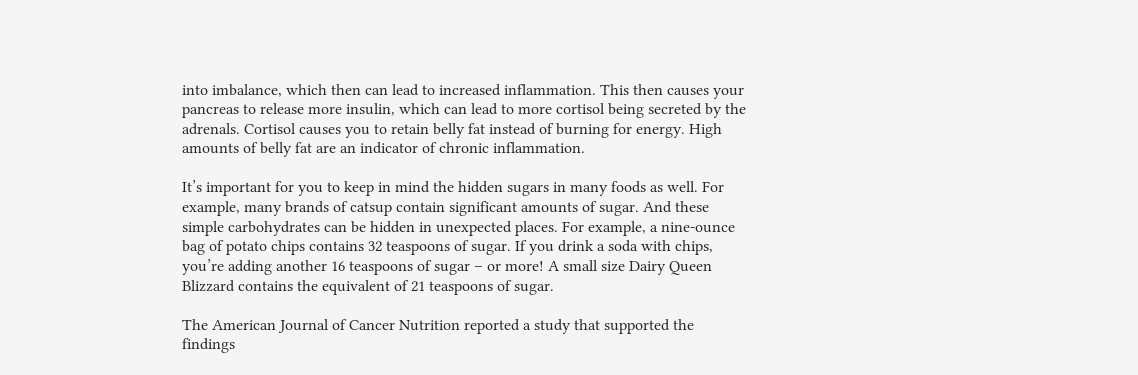into imbalance, which then can lead to increased inflammation. This then causes your pancreas to release more insulin, which can lead to more cortisol being secreted by the adrenals. Cortisol causes you to retain belly fat instead of burning for energy. High amounts of belly fat are an indicator of chronic inflammation.

It’s important for you to keep in mind the hidden sugars in many foods as well. For example, many brands of catsup contain significant amounts of sugar. And these simple carbohydrates can be hidden in unexpected places. For example, a nine-ounce bag of potato chips contains 32 teaspoons of sugar. If you drink a soda with chips, you’re adding another 16 teaspoons of sugar – or more! A small size Dairy Queen Blizzard contains the equivalent of 21 teaspoons of sugar.

The American Journal of Cancer Nutrition reported a study that supported the findings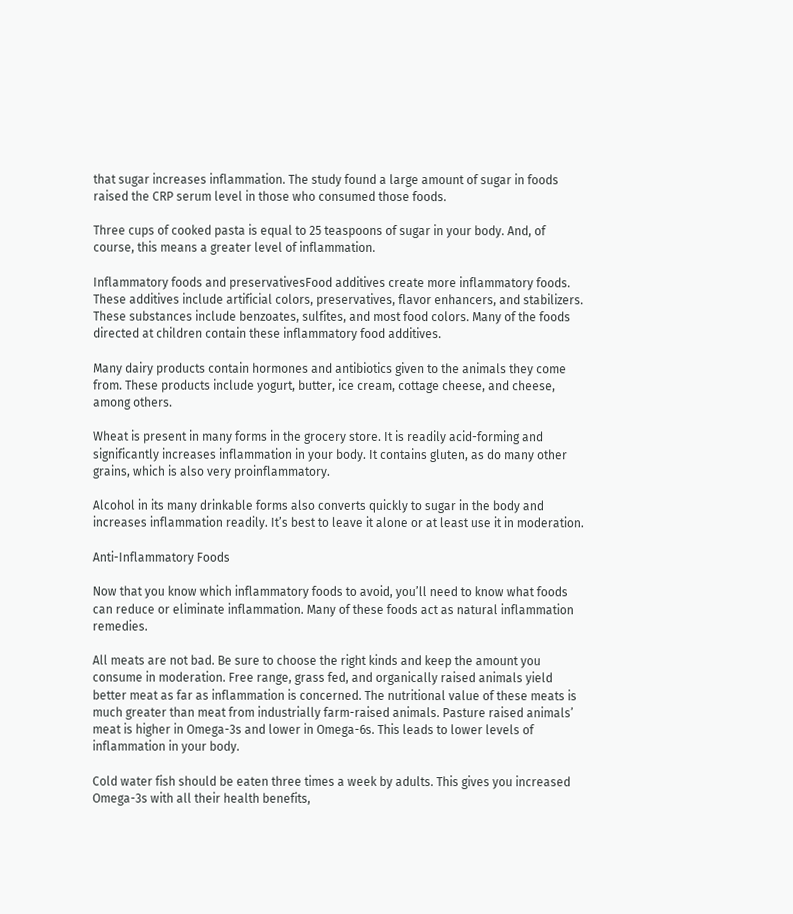that sugar increases inflammation. The study found a large amount of sugar in foods raised the CRP serum level in those who consumed those foods.

Three cups of cooked pasta is equal to 25 teaspoons of sugar in your body. And, of course, this means a greater level of inflammation.

Inflammatory foods and preservativesFood additives create more inflammatory foods. These additives include artificial colors, preservatives, flavor enhancers, and stabilizers. These substances include benzoates, sulfites, and most food colors. Many of the foods directed at children contain these inflammatory food additives.

Many dairy products contain hormones and antibiotics given to the animals they come from. These products include yogurt, butter, ice cream, cottage cheese, and cheese, among others.

Wheat is present in many forms in the grocery store. It is readily acid-forming and significantly increases inflammation in your body. It contains gluten, as do many other grains, which is also very proinflammatory.

Alcohol in its many drinkable forms also converts quickly to sugar in the body and increases inflammation readily. It’s best to leave it alone or at least use it in moderation.

Anti-Inflammatory Foods

Now that you know which inflammatory foods to avoid, you’ll need to know what foods can reduce or eliminate inflammation. Many of these foods act as natural inflammation remedies.

All meats are not bad. Be sure to choose the right kinds and keep the amount you consume in moderation. Free range, grass fed, and organically raised animals yield better meat as far as inflammation is concerned. The nutritional value of these meats is much greater than meat from industrially farm-raised animals. Pasture raised animals’ meat is higher in Omega-3s and lower in Omega-6s. This leads to lower levels of inflammation in your body.

Cold water fish should be eaten three times a week by adults. This gives you increased Omega-3s with all their health benefits,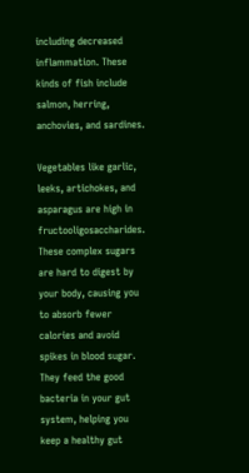including decreased inflammation. These kinds of fish include salmon, herring, anchovies, and sardines.

Vegetables like garlic, leeks, artichokes, and asparagus are high in fructooligosaccharides. These complex sugars are hard to digest by your body, causing you to absorb fewer calories and avoid spikes in blood sugar. They feed the good bacteria in your gut system, helping you keep a healthy gut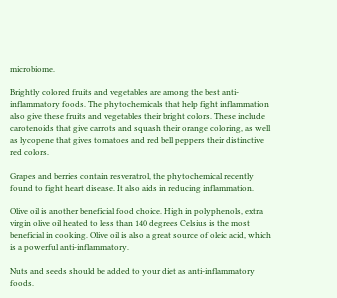microbiome.

Brightly colored fruits and vegetables are among the best anti-inflammatory foods. The phytochemicals that help fight inflammation also give these fruits and vegetables their bright colors. These include carotenoids that give carrots and squash their orange coloring, as well as lycopene that gives tomatoes and red bell peppers their distinctive red colors.

Grapes and berries contain resveratrol, the phytochemical recently found to fight heart disease. It also aids in reducing inflammation.

Olive oil is another beneficial food choice. High in polyphenols, extra virgin olive oil heated to less than 140 degrees Celsius is the most beneficial in cooking. Olive oil is also a great source of oleic acid, which is a powerful anti-inflammatory.

Nuts and seeds should be added to your diet as anti-inflammatory foods.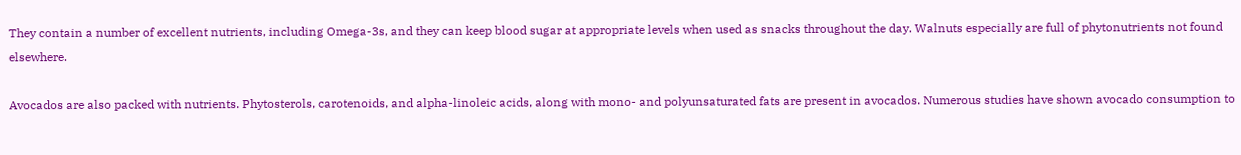They contain a number of excellent nutrients, including Omega-3s, and they can keep blood sugar at appropriate levels when used as snacks throughout the day. Walnuts especially are full of phytonutrients not found elsewhere.

Avocados are also packed with nutrients. Phytosterols, carotenoids, and alpha-linoleic acids, along with mono- and polyunsaturated fats are present in avocados. Numerous studies have shown avocado consumption to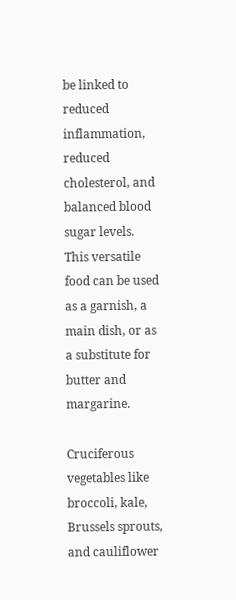be linked to reduced inflammation, reduced cholesterol, and balanced blood sugar levels. This versatile food can be used as a garnish, a main dish, or as a substitute for butter and margarine.

Cruciferous vegetables like broccoli, kale, Brussels sprouts, and cauliflower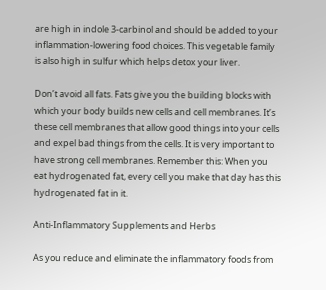are high in indole 3-carbinol and should be added to your inflammation-lowering food choices. This vegetable family is also high in sulfur which helps detox your liver.

Don’t avoid all fats. Fats give you the building blocks with which your body builds new cells and cell membranes. It’s these cell membranes that allow good things into your cells and expel bad things from the cells. It is very important to have strong cell membranes. Remember this: When you eat hydrogenated fat, every cell you make that day has this hydrogenated fat in it.

Anti-Inflammatory Supplements and Herbs

As you reduce and eliminate the inflammatory foods from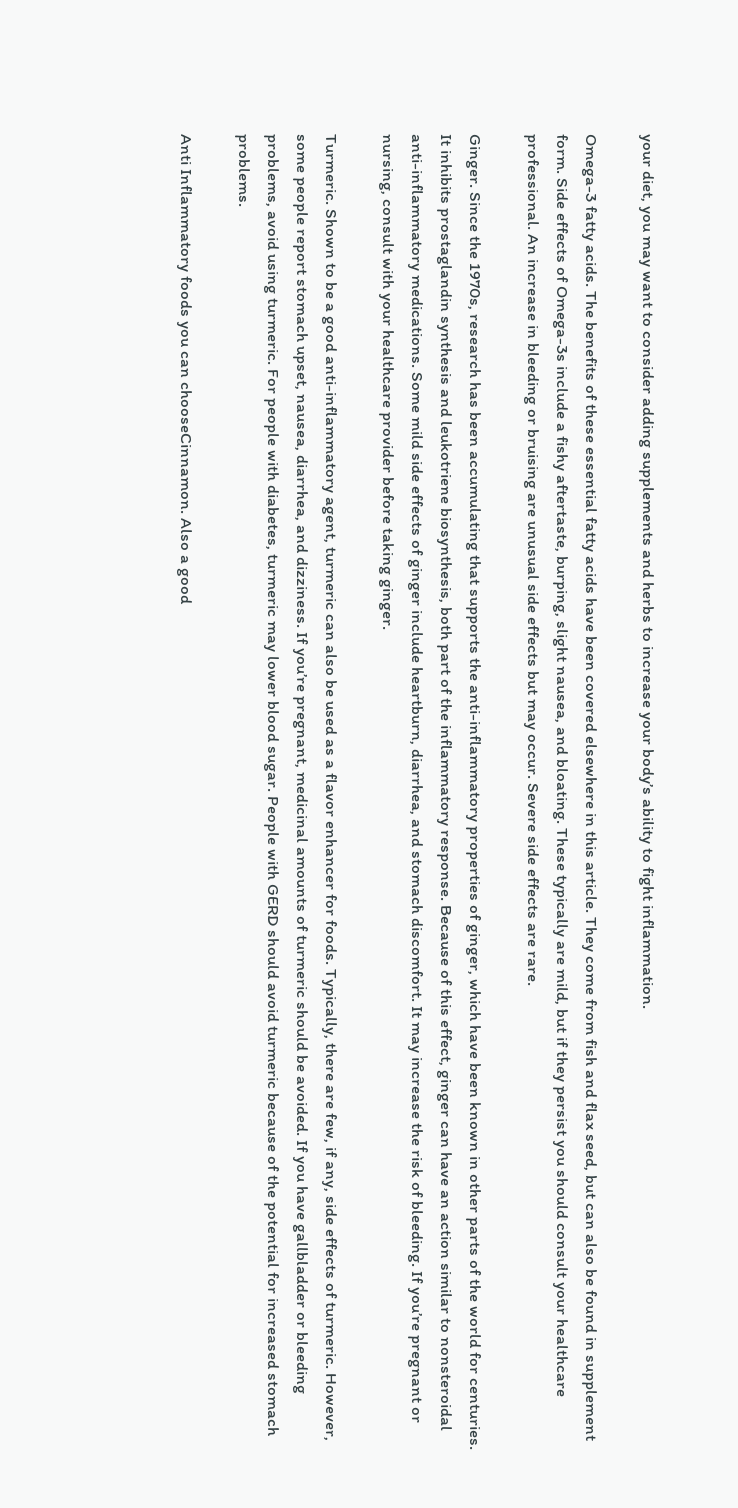your diet, you may want to consider adding supplements and herbs to increase your body’s ability to fight inflammation.

Omega-3 fatty acids. The benefits of these essential fatty acids have been covered elsewhere in this article. They come from fish and flax seed, but can also be found in supplement form. Side effects of Omega-3s include a fishy aftertaste, burping, slight nausea, and bloating. These typically are mild, but if they persist you should consult your healthcare professional. An increase in bleeding or bruising are unusual side effects but may occur. Severe side effects are rare.

Ginger. Since the 1970s, research has been accumulating that supports the anti-inflammatory properties of ginger, which have been known in other parts of the world for centuries. It inhibits prostaglandin synthesis and leukotriene biosynthesis, both part of the inflammatory response. Because of this effect, ginger can have an action similar to nonsteroidal anti-inflammatory medications. Some mild side effects of ginger include heartburn, diarrhea, and stomach discomfort. It may increase the risk of bleeding. If you’re pregnant or nursing, consult with your healthcare provider before taking ginger.

Turmeric. Shown to be a good anti-inflammatory agent, turmeric can also be used as a flavor enhancer for foods. Typically, there are few, if any, side effects of turmeric. However, some people report stomach upset, nausea, diarrhea, and dizziness. If you’re pregnant, medicinal amounts of turmeric should be avoided. If you have gallbladder or bleeding problems, avoid using turmeric. For people with diabetes, turmeric may lower blood sugar. People with GERD should avoid turmeric because of the potential for increased stomach problems.

Anti Inflammatory foods you can chooseCinnamon. Also a good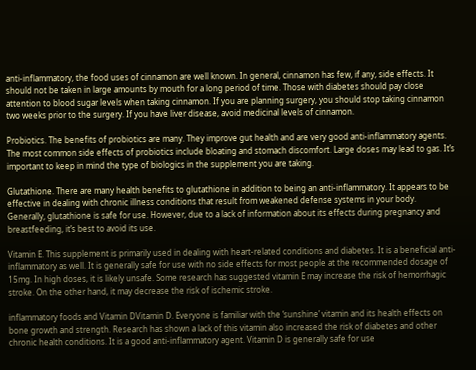anti-inflammatory, the food uses of cinnamon are well known. In general, cinnamon has few, if any, side effects. It should not be taken in large amounts by mouth for a long period of time. Those with diabetes should pay close attention to blood sugar levels when taking cinnamon. If you are planning surgery, you should stop taking cinnamon two weeks prior to the surgery. If you have liver disease, avoid medicinal levels of cinnamon.

Probiotics. The benefits of probiotics are many. They improve gut health and are very good anti-inflammatory agents. The most common side effects of probiotics include bloating and stomach discomfort. Large doses may lead to gas. It’s important to keep in mind the type of biologics in the supplement you are taking.

Glutathione. There are many health benefits to glutathione in addition to being an anti-inflammatory. It appears to be effective in dealing with chronic illness conditions that result from weakened defense systems in your body. Generally, glutathione is safe for use. However, due to a lack of information about its effects during pregnancy and breastfeeding, it’s best to avoid its use.

Vitamin E. This supplement is primarily used in dealing with heart-related conditions and diabetes. It is a beneficial anti-inflammatory as well. It is generally safe for use with no side effects for most people at the recommended dosage of 15mg. In high doses, it is likely unsafe. Some research has suggested vitamin E may increase the risk of hemorrhagic stroke. On the other hand, it may decrease the risk of ischemic stroke.

inflammatory foods and Vitamin DVitamin D. Everyone is familiar with the ‘sunshine’ vitamin and its health effects on bone growth and strength. Research has shown a lack of this vitamin also increased the risk of diabetes and other chronic health conditions. It is a good anti-inflammatory agent. Vitamin D is generally safe for use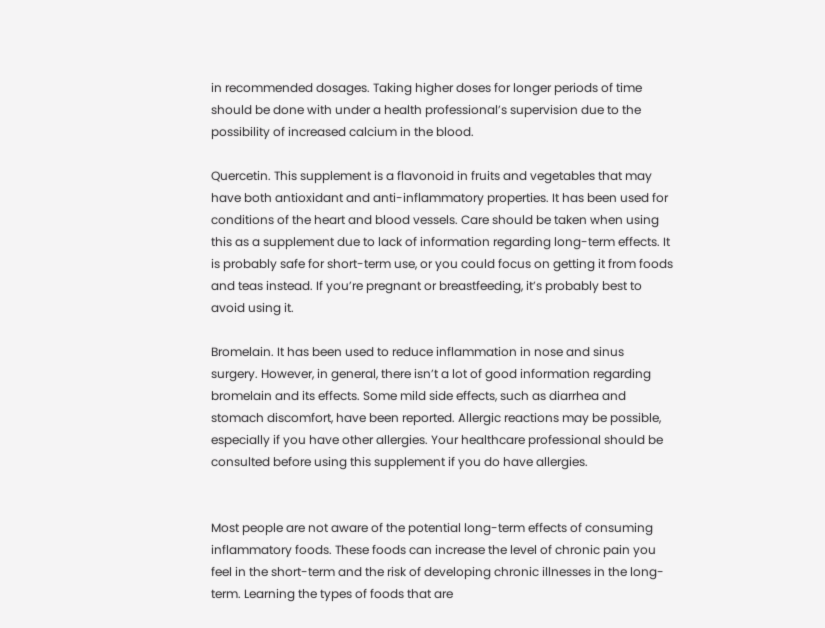in recommended dosages. Taking higher doses for longer periods of time should be done with under a health professional’s supervision due to the possibility of increased calcium in the blood.

Quercetin. This supplement is a flavonoid in fruits and vegetables that may have both antioxidant and anti-inflammatory properties. It has been used for conditions of the heart and blood vessels. Care should be taken when using this as a supplement due to lack of information regarding long-term effects. It is probably safe for short-term use, or you could focus on getting it from foods and teas instead. If you’re pregnant or breastfeeding, it’s probably best to avoid using it.

Bromelain. It has been used to reduce inflammation in nose and sinus surgery. However, in general, there isn’t a lot of good information regarding bromelain and its effects. Some mild side effects, such as diarrhea and stomach discomfort, have been reported. Allergic reactions may be possible, especially if you have other allergies. Your healthcare professional should be consulted before using this supplement if you do have allergies.


Most people are not aware of the potential long-term effects of consuming inflammatory foods. These foods can increase the level of chronic pain you feel in the short-term and the risk of developing chronic illnesses in the long-term. Learning the types of foods that are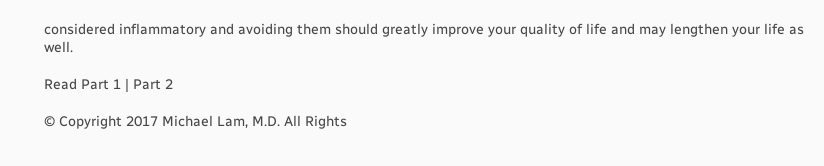considered inflammatory and avoiding them should greatly improve your quality of life and may lengthen your life as well.

Read Part 1 | Part 2

© Copyright 2017 Michael Lam, M.D. All Rights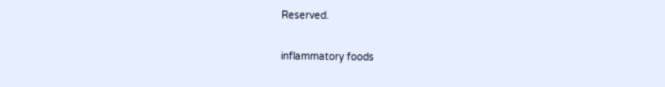Reserved.

inflammatory foods